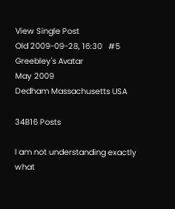View Single Post
Old 2009-09-28, 16:30   #5
Greebley's Avatar
May 2009
Dedham Massachusetts USA

34B16 Posts

I am not understanding exactly what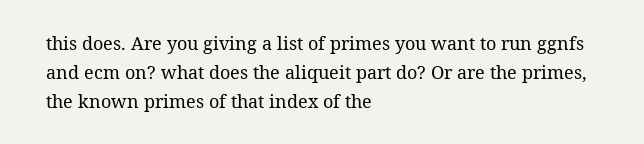this does. Are you giving a list of primes you want to run ggnfs and ecm on? what does the aliqueit part do? Or are the primes, the known primes of that index of the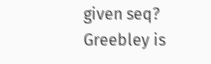given seq?
Greebley is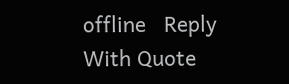offline   Reply With Quote